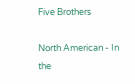Five Brothers

North American - In the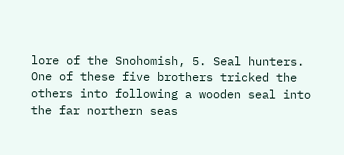lore of the Snohomish, 5. Seal hunters. One of these five brothers tricked the others into following a wooden seal into the far northern seas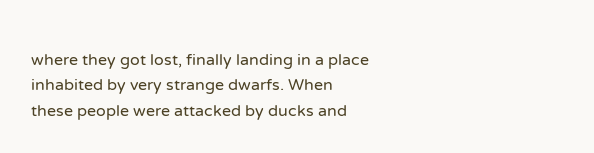where they got lost, finally landing in a place inhabited by very strange dwarfs. When these people were attacked by ducks and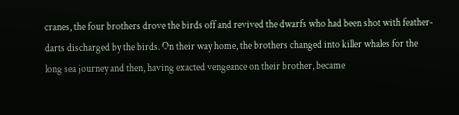cranes, the four brothers drove the birds off and revived the dwarfs who had been shot with feather-darts discharged by the birds. On their way home, the brothers changed into killer whales for the long sea journey and then, having exacted vengeance on their brother, became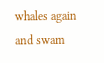whales again and swam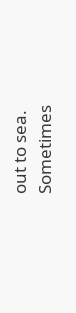out to sea. Sometimes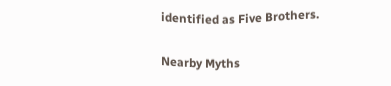identified as Five Brothers.

Nearby Myths